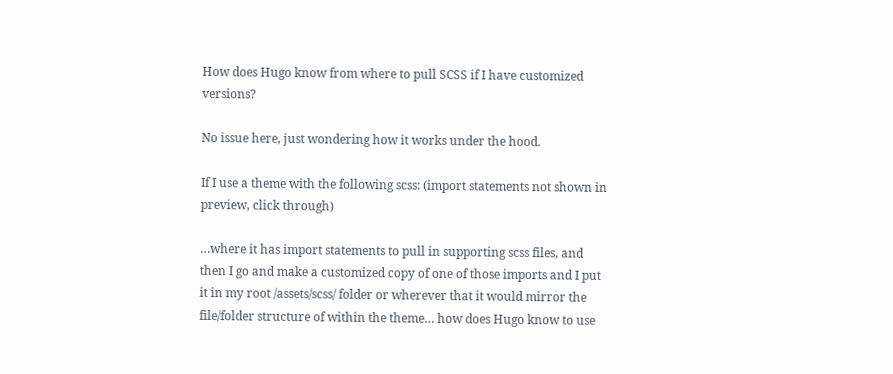How does Hugo know from where to pull SCSS if I have customized versions?

No issue here, just wondering how it works under the hood.

If I use a theme with the following scss: (import statements not shown in preview, click through)

…where it has import statements to pull in supporting scss files, and then I go and make a customized copy of one of those imports and I put it in my root /assets/scss/ folder or wherever that it would mirror the file/folder structure of within the theme… how does Hugo know to use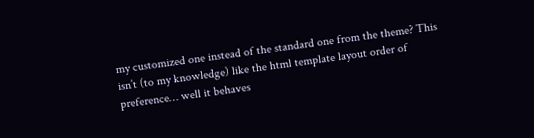my customized one instead of the standard one from the theme? This isn’t (to my knowledge) like the html template layout order of preference… well it behaves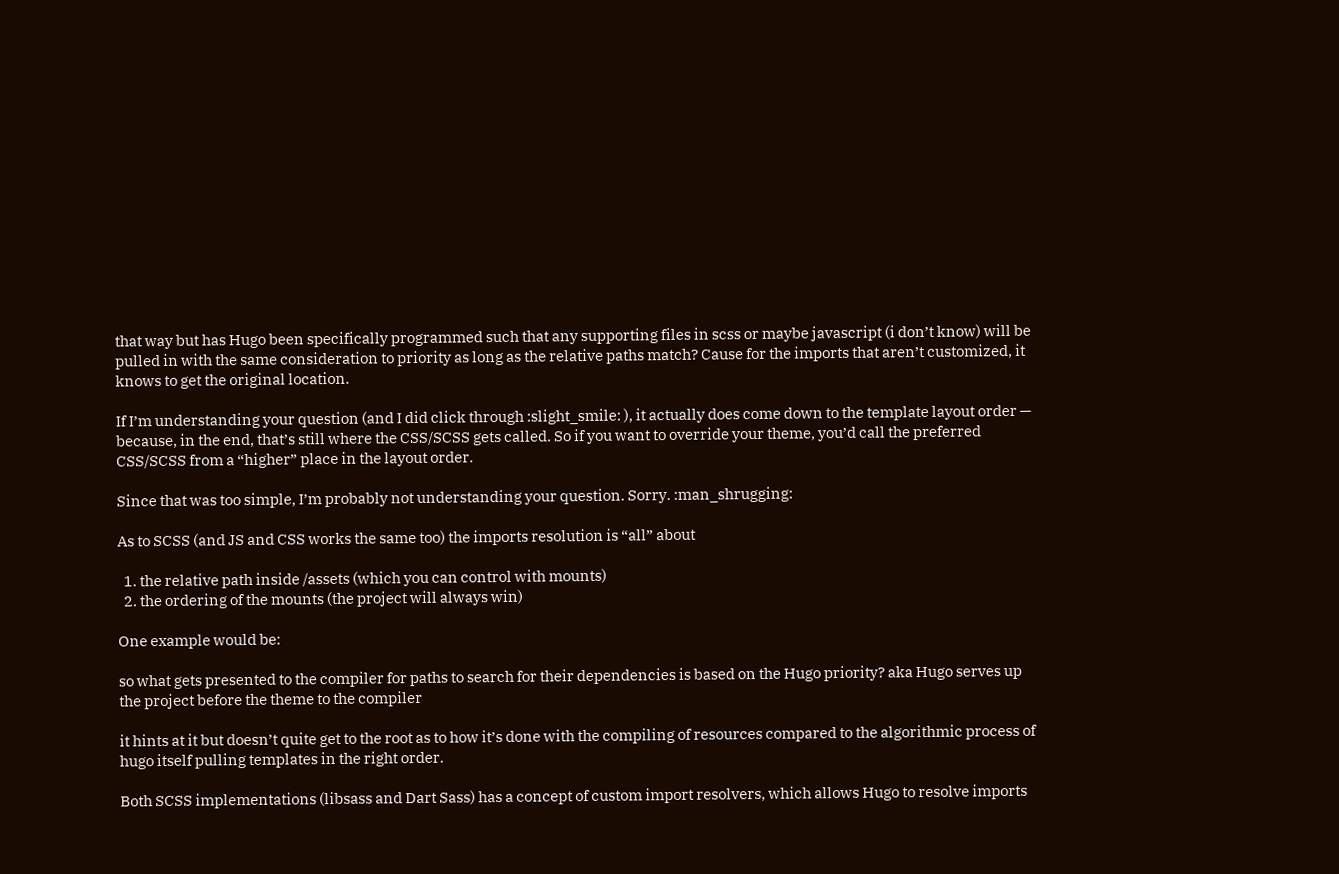that way but has Hugo been specifically programmed such that any supporting files in scss or maybe javascript (i don’t know) will be pulled in with the same consideration to priority as long as the relative paths match? Cause for the imports that aren’t customized, it knows to get the original location.

If I’m understanding your question (and I did click through :slight_smile: ), it actually does come down to the template layout order — because, in the end, that’s still where the CSS/SCSS gets called. So if you want to override your theme, you’d call the preferred CSS/SCSS from a “higher” place in the layout order.

Since that was too simple, I’m probably not understanding your question. Sorry. :man_shrugging:

As to SCSS (and JS and CSS works the same too) the imports resolution is “all” about

  1. the relative path inside /assets (which you can control with mounts)
  2. the ordering of the mounts (the project will always win)

One example would be:

so what gets presented to the compiler for paths to search for their dependencies is based on the Hugo priority? aka Hugo serves up the project before the theme to the compiler

it hints at it but doesn’t quite get to the root as to how it’s done with the compiling of resources compared to the algorithmic process of hugo itself pulling templates in the right order.

Both SCSS implementations (libsass and Dart Sass) has a concept of custom import resolvers, which allows Hugo to resolve imports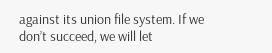against its union file system. If we don’t succeed, we will let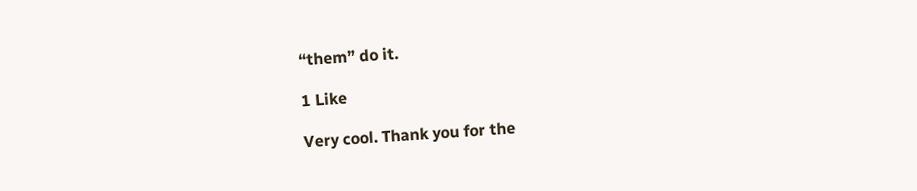“them” do it.

1 Like

Very cool. Thank you for the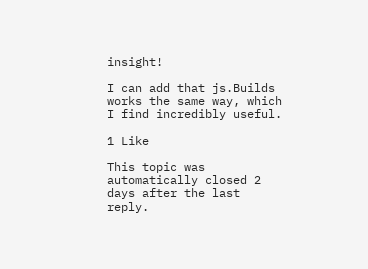insight!

I can add that js.Builds works the same way, which I find incredibly useful.

1 Like

This topic was automatically closed 2 days after the last reply.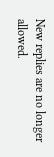New replies are no longer allowed.